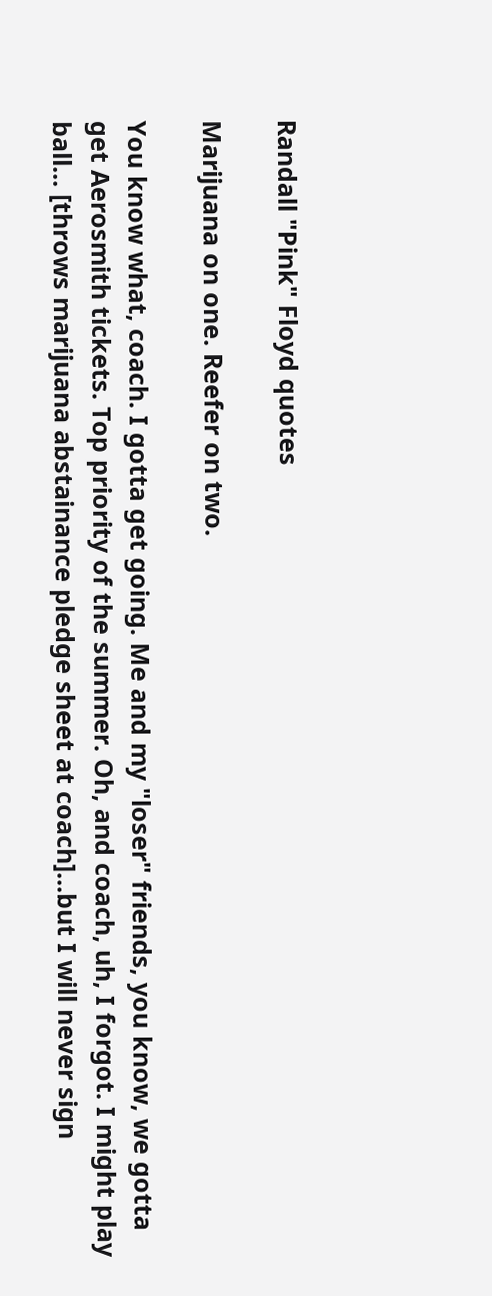Randall "Pink" Floyd quotes

Marijuana on one. Reefer on two.

You know what, coach. I gotta get going. Me and my "loser" friends, you know, we gotta get Aerosmith tickets. Top priority of the summer. Oh, and coach, uh, I forgot. I might play ball... [throws marijuana abstainance pledge sheet at coach]...but I will never sign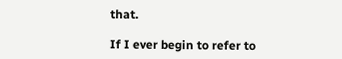that.

If I ever begin to refer to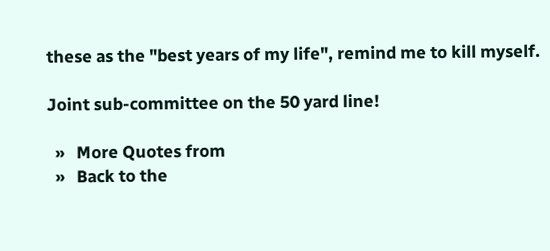these as the "best years of my life", remind me to kill myself.

Joint sub-committee on the 50 yard line!

  »   More Quotes from
  »   Back to the